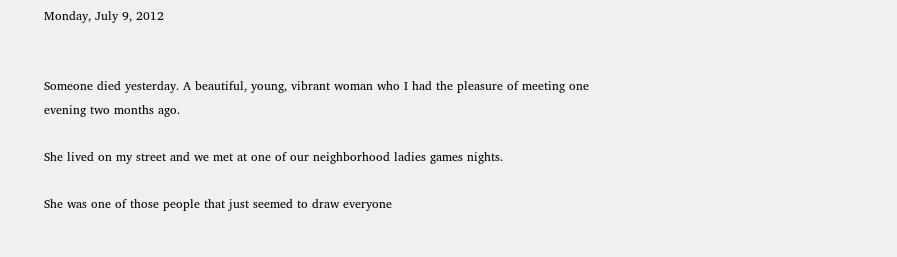Monday, July 9, 2012


Someone died yesterday. A beautiful, young, vibrant woman who I had the pleasure of meeting one evening two months ago.

She lived on my street and we met at one of our neighborhood ladies games nights.

She was one of those people that just seemed to draw everyone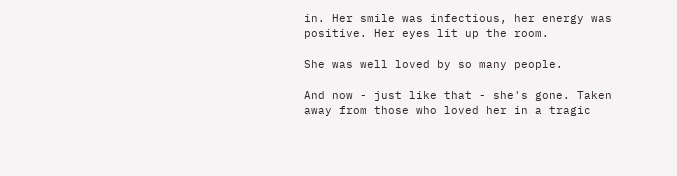in. Her smile was infectious, her energy was positive. Her eyes lit up the room.

She was well loved by so many people.

And now - just like that - she's gone. Taken away from those who loved her in a tragic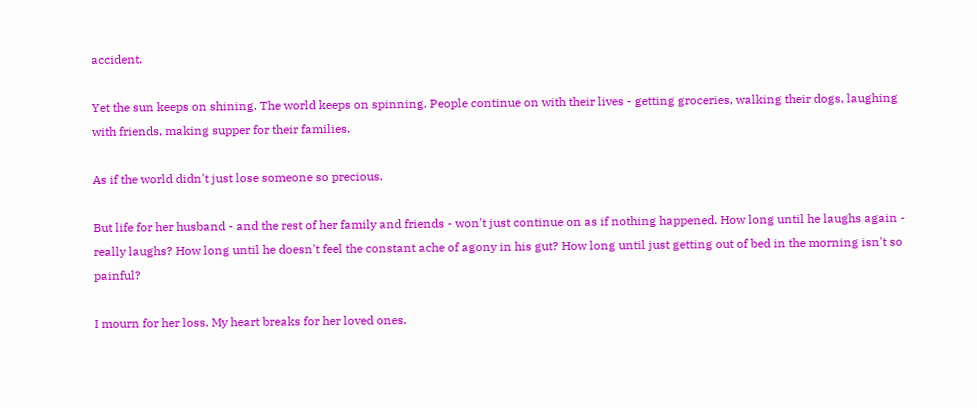accident.

Yet the sun keeps on shining. The world keeps on spinning. People continue on with their lives - getting groceries, walking their dogs, laughing with friends, making supper for their families.

As if the world didn't just lose someone so precious.

But life for her husband - and the rest of her family and friends - won't just continue on as if nothing happened. How long until he laughs again - really laughs? How long until he doesn't feel the constant ache of agony in his gut? How long until just getting out of bed in the morning isn't so painful?

I mourn for her loss. My heart breaks for her loved ones.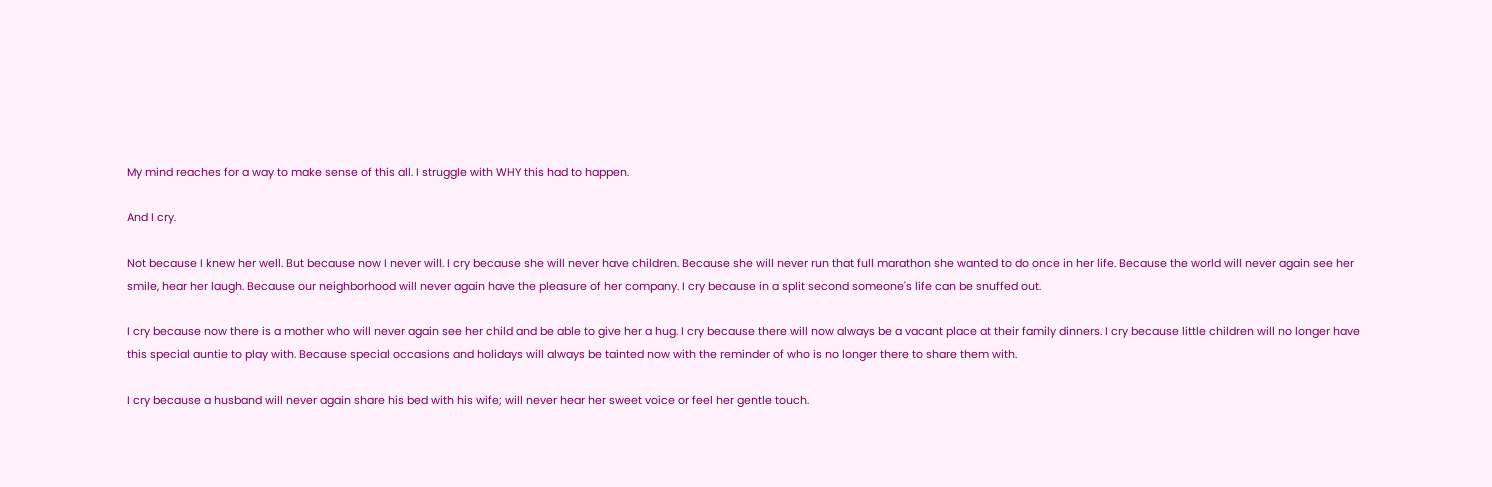My mind reaches for a way to make sense of this all. I struggle with WHY this had to happen.

And I cry.

Not because I knew her well. But because now I never will. I cry because she will never have children. Because she will never run that full marathon she wanted to do once in her life. Because the world will never again see her smile, hear her laugh. Because our neighborhood will never again have the pleasure of her company. I cry because in a split second someone's life can be snuffed out.

I cry because now there is a mother who will never again see her child and be able to give her a hug. I cry because there will now always be a vacant place at their family dinners. I cry because little children will no longer have this special auntie to play with. Because special occasions and holidays will always be tainted now with the reminder of who is no longer there to share them with.

I cry because a husband will never again share his bed with his wife; will never hear her sweet voice or feel her gentle touch.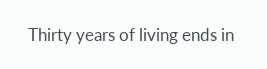Thirty years of living ends in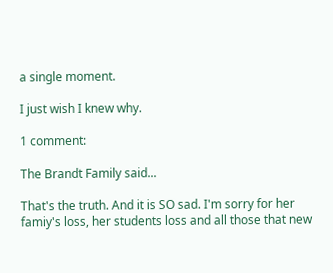a single moment.

I just wish I knew why.

1 comment:

The Brandt Family said...

That's the truth. And it is SO sad. I'm sorry for her famiy's loss, her students loss and all those that new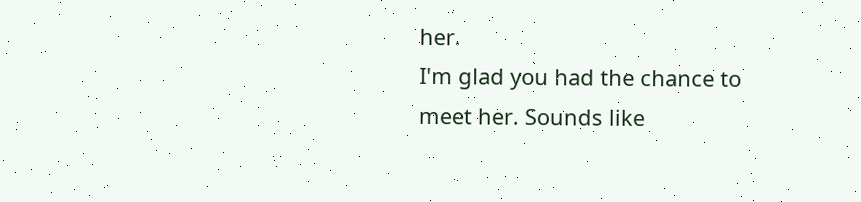her.
I'm glad you had the chance to meet her. Sounds like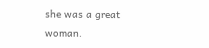she was a great woman.